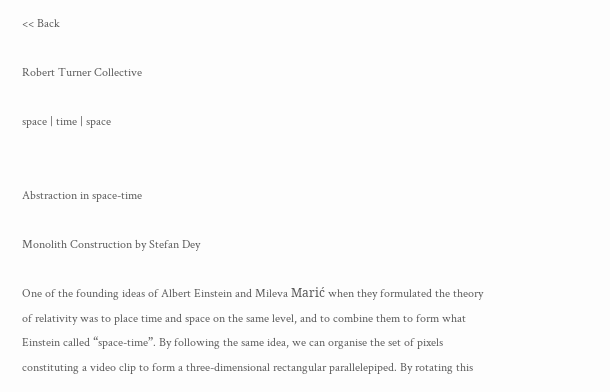<< Back

Robert Turner Collective

space | time | space


Abstraction in space-time

Monolith Construction by Stefan Dey

One of the founding ideas of Albert Einstein and Mileva Marić when they formulated the theory of relativity was to place time and space on the same level, and to combine them to form what Einstein called “space-time”. By following the same idea, we can organise the set of pixels constituting a video clip to form a three-dimensional rectangular parallelepiped. By rotating this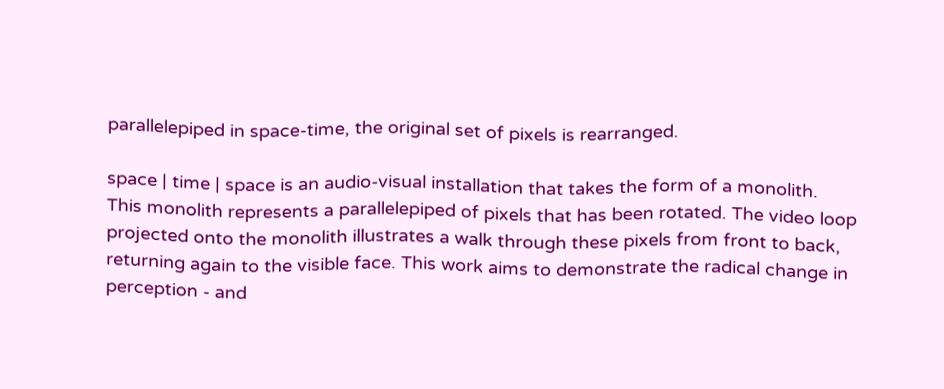parallelepiped in space-time, the original set of pixels is rearranged.

space | time | space is an audio-visual installation that takes the form of a monolith. This monolith represents a parallelepiped of pixels that has been rotated. The video loop projected onto the monolith illustrates a walk through these pixels from front to back, returning again to the visible face. This work aims to demonstrate the radical change in perception - and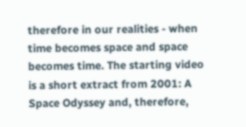therefore in our realities - when time becomes space and space becomes time. The starting video is a short extract from 2001: A Space Odyssey and, therefore,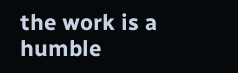the work is a humble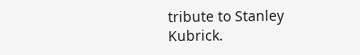tribute to Stanley Kubrick.